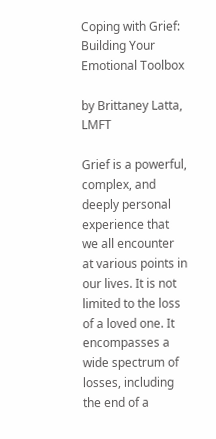Coping with Grief: Building Your Emotional Toolbox

by Brittaney Latta, LMFT

Grief is a powerful, complex, and deeply personal experience that we all encounter at various points in our lives. It is not limited to the loss of a loved one. It encompasses a wide spectrum of losses, including the end of a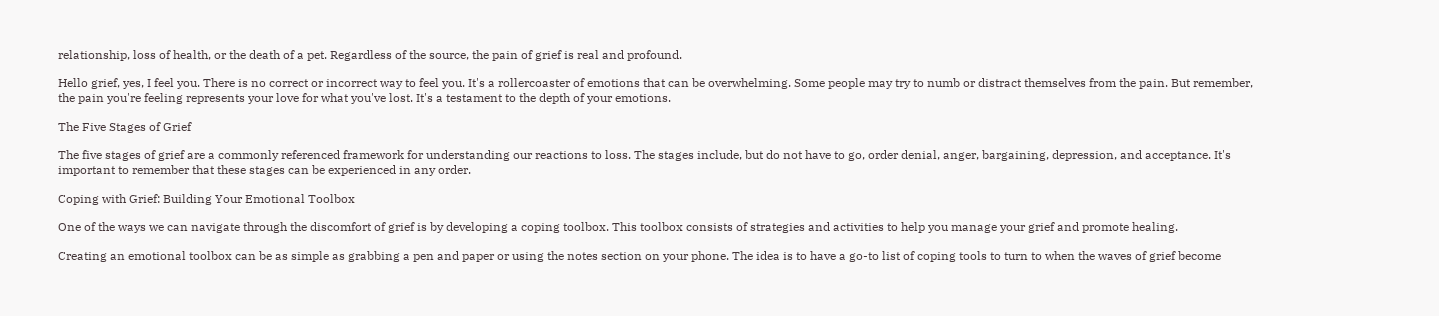relationship, loss of health, or the death of a pet. Regardless of the source, the pain of grief is real and profound.

Hello grief, yes, I feel you. There is no correct or incorrect way to feel you. It's a rollercoaster of emotions that can be overwhelming. Some people may try to numb or distract themselves from the pain. But remember, the pain you're feeling represents your love for what you've lost. It's a testament to the depth of your emotions.

The Five Stages of Grief

The five stages of grief are a commonly referenced framework for understanding our reactions to loss. The stages include, but do not have to go, order denial, anger, bargaining, depression, and acceptance. It's important to remember that these stages can be experienced in any order.

Coping with Grief: Building Your Emotional Toolbox

One of the ways we can navigate through the discomfort of grief is by developing a coping toolbox. This toolbox consists of strategies and activities to help you manage your grief and promote healing.

Creating an emotional toolbox can be as simple as grabbing a pen and paper or using the notes section on your phone. The idea is to have a go-to list of coping tools to turn to when the waves of grief become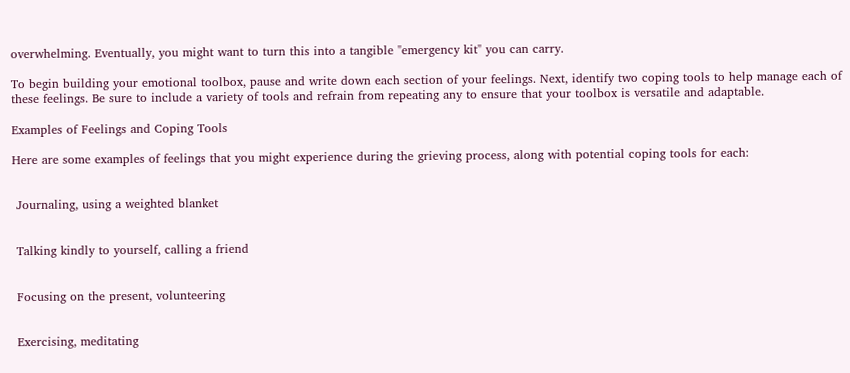overwhelming. Eventually, you might want to turn this into a tangible "emergency kit" you can carry.

To begin building your emotional toolbox, pause and write down each section of your feelings. Next, identify two coping tools to help manage each of these feelings. Be sure to include a variety of tools and refrain from repeating any to ensure that your toolbox is versatile and adaptable.

Examples of Feelings and Coping Tools

Here are some examples of feelings that you might experience during the grieving process, along with potential coping tools for each:


 Journaling, using a weighted blanket


 Talking kindly to yourself, calling a friend


 Focusing on the present, volunteering


 Exercising, meditating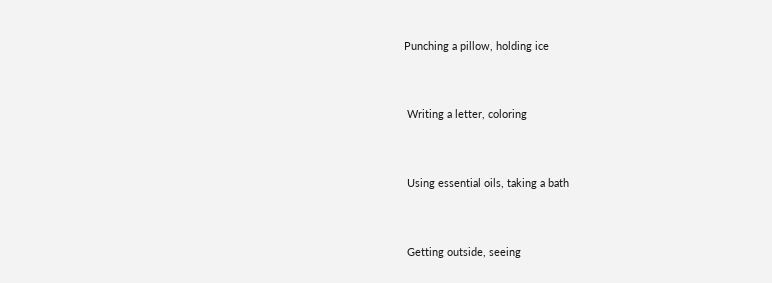Punching a pillow, holding ice


 Writing a letter, coloring


 Using essential oils, taking a bath


 Getting outside, seeing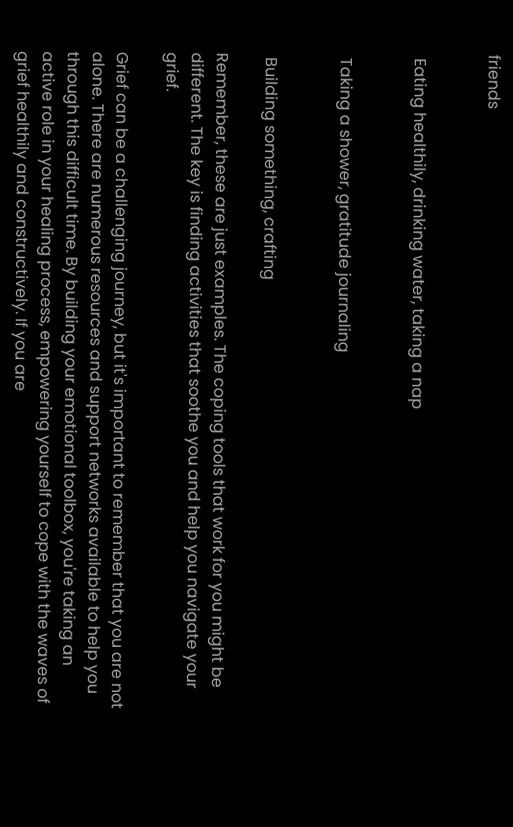friends


 Eating healthily, drinking water, taking a nap


 Taking a shower, gratitude journaling


 Building something, crafting

Remember, these are just examples. The coping tools that work for you might be different. The key is finding activities that soothe you and help you navigate your grief.

Grief can be a challenging journey, but it's important to remember that you are not alone. There are numerous resources and support networks available to help you through this difficult time. By building your emotional toolbox, you're taking an active role in your healing process, empowering yourself to cope with the waves of grief healthily and constructively. If you are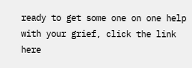ready to get some one on one help with your grief, click the link here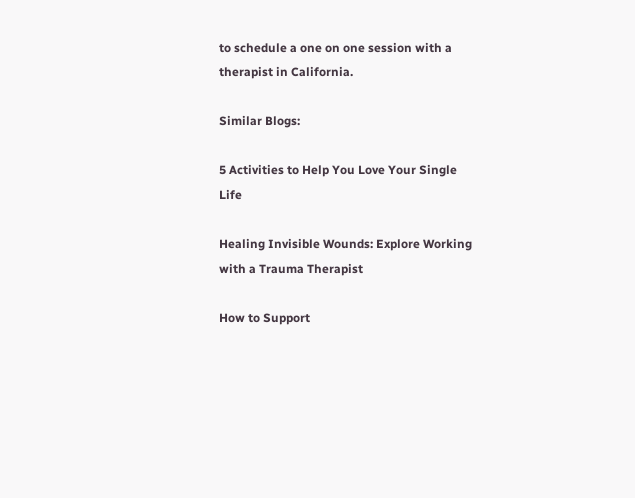to schedule a one on one session with a therapist in California.

Similar Blogs:

5 Activities to Help You Love Your Single Life

Healing Invisible Wounds: Explore Working with a Trauma Therapist

How to Support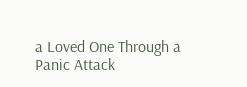a Loved One Through a Panic Attack